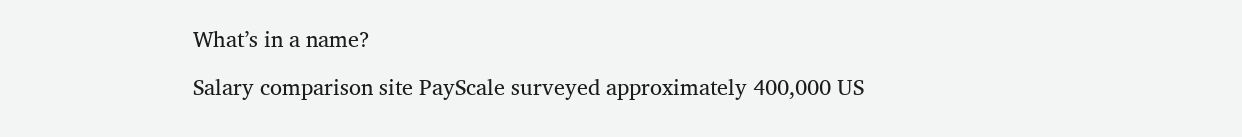What’s in a name?

Salary comparison site PayScale surveyed approximately 400,000 US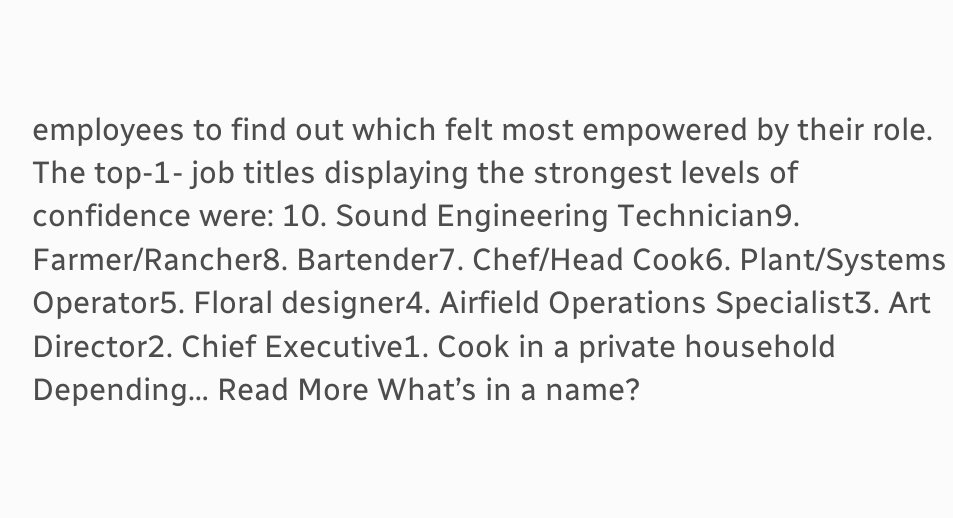employees to find out which felt most empowered by their role. The top-1- job titles displaying the strongest levels of confidence were: 10. Sound Engineering Technician9. Farmer/Rancher8. Bartender7. Chef/Head Cook6. Plant/Systems Operator5. Floral designer4. Airfield Operations Specialist3. Art Director2. Chief Executive1. Cook in a private household Depending… Read More What’s in a name?